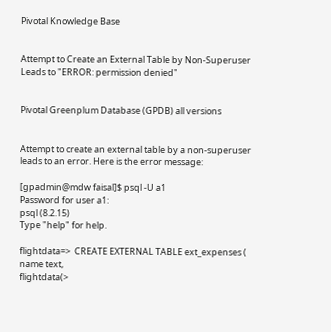Pivotal Knowledge Base


Attempt to Create an External Table by Non-Superuser Leads to "ERROR: permission denied"


Pivotal Greenplum Database (GPDB) all versions


Attempt to create an external table by a non-superuser leads to an error. Here is the error message:

[gpadmin@mdw faisal]$ psql -U a1
Password for user a1:
psql (8.2.15)
Type "help" for help.

flightdata=>  CREATE EXTERNAL TABLE ext_expenses ( name text,
flightdata(>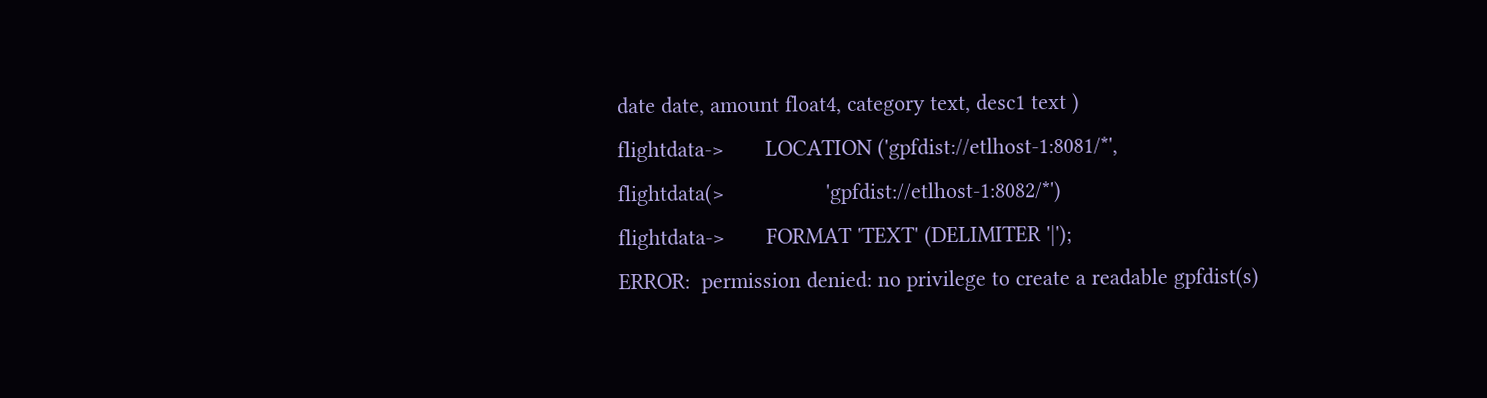date date, amount float4, category text, desc1 text )
flightdata->       LOCATION ('gpfdist://etlhost-1:8081/*',
flightdata(>                 'gpfdist://etlhost-1:8082/*')
flightdata->       FORMAT 'TEXT' (DELIMITER '|');
ERROR:  permission denied: no privilege to create a readable gpfdist(s)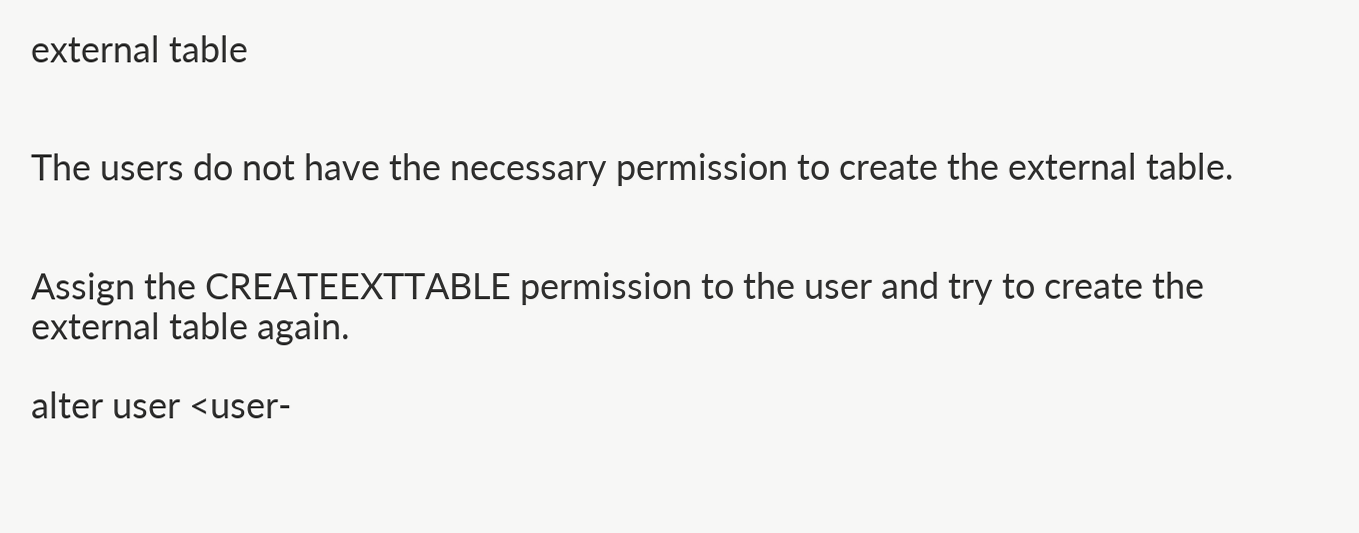external table


The users do not have the necessary permission to create the external table.


Assign the CREATEEXTTABLE permission to the user and try to create the external table again.

alter user <user-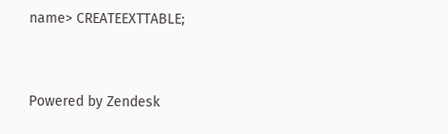name> CREATEEXTTABLE;


Powered by Zendesk